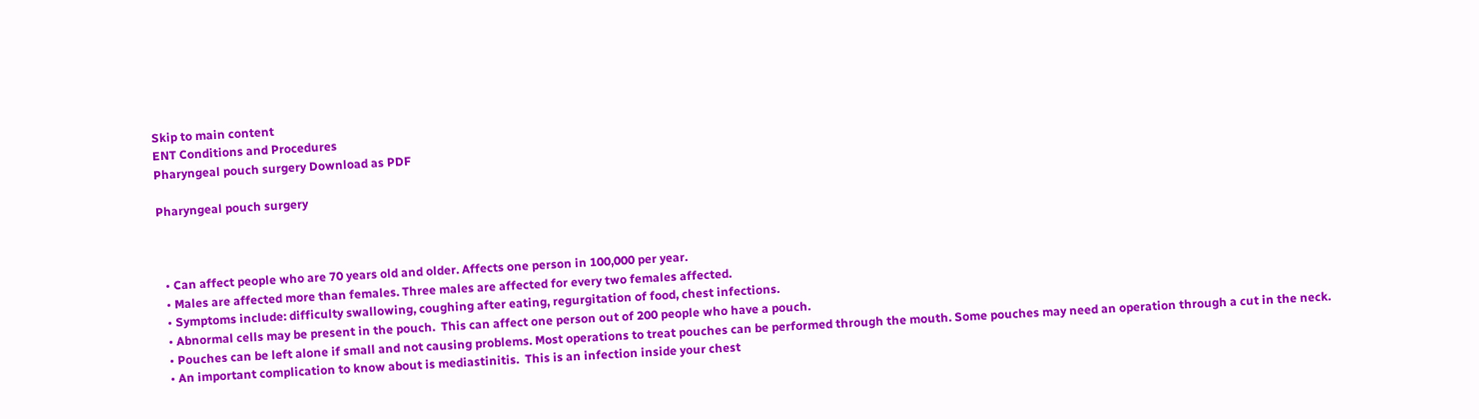Skip to main content
ENT Conditions and Procedures
Pharyngeal pouch surgery Download as PDF

Pharyngeal pouch surgery



  • Can affect people who are 70 years old and older. Affects one person in 100,000 per year.
  • Males are affected more than females. Three males are affected for every two females affected.
  • Symptoms include: difficulty swallowing, coughing after eating, regurgitation of food, chest infections.
  • Abnormal cells may be present in the pouch.  This can affect one person out of 200 people who have a pouch.
  • Pouches can be left alone if small and not causing problems. Most operations to treat pouches can be performed through the mouth. Some pouches may need an operation through a cut in the neck.
  • An important complication to know about is mediastinitis.  This is an infection inside your chest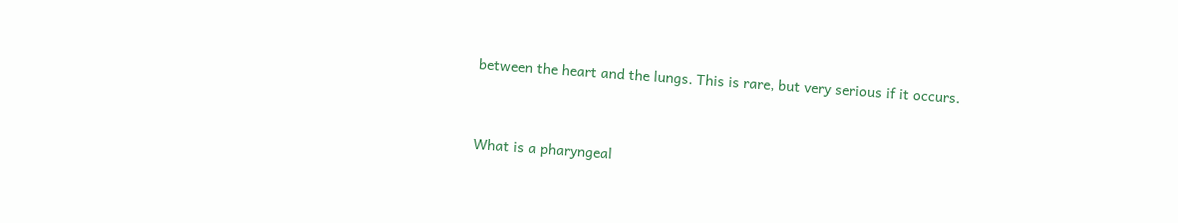between the heart and the lungs. This is rare, but very serious if it occurs.



What is a pharyngeal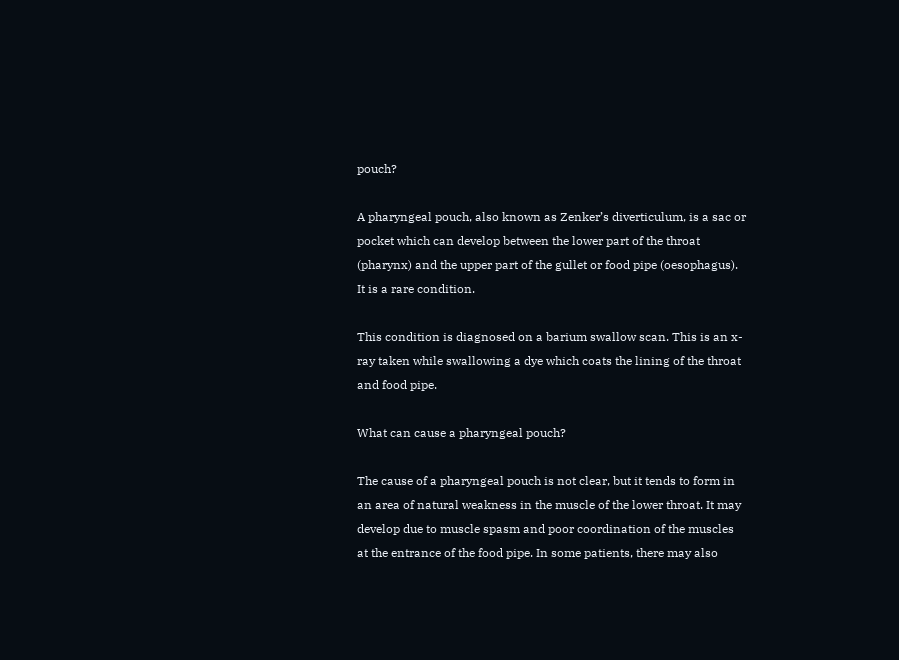pouch?

A pharyngeal pouch, also known as Zenker’s diverticulum, is a sac or pocket which can develop between the lower part of the throat (pharynx) and the upper part of the gullet or food pipe (oesophagus). It is a rare condition.

This condition is diagnosed on a barium swallow scan. This is an x-ray taken while swallowing a dye which coats the lining of the throat and food pipe.

What can cause a pharyngeal pouch?

The cause of a pharyngeal pouch is not clear, but it tends to form in an area of natural weakness in the muscle of the lower throat. It may develop due to muscle spasm and poor coordination of the muscles at the entrance of the food pipe. In some patients, there may also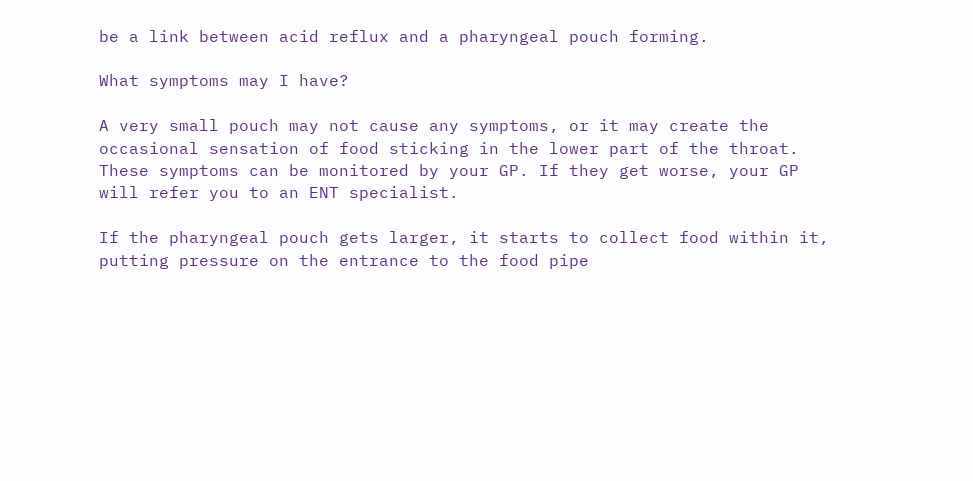be a link between acid reflux and a pharyngeal pouch forming.

What symptoms may I have?

A very small pouch may not cause any symptoms, or it may create the occasional sensation of food sticking in the lower part of the throat. These symptoms can be monitored by your GP. If they get worse, your GP will refer you to an ENT specialist.

If the pharyngeal pouch gets larger, it starts to collect food within it, putting pressure on the entrance to the food pipe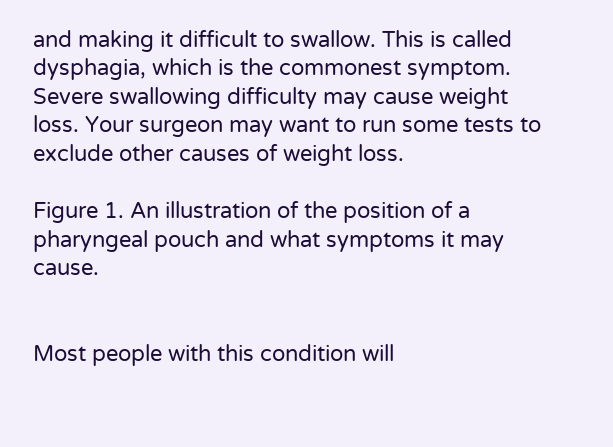and making it difficult to swallow. This is called dysphagia, which is the commonest symptom. Severe swallowing difficulty may cause weight loss. Your surgeon may want to run some tests to exclude other causes of weight loss.

Figure 1. An illustration of the position of a pharyngeal pouch and what symptoms it may cause.


Most people with this condition will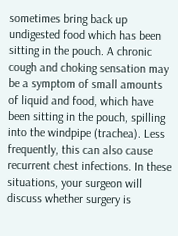sometimes bring back up undigested food which has been sitting in the pouch. A chronic cough and choking sensation may be a symptom of small amounts of liquid and food, which have been sitting in the pouch, spilling into the windpipe (trachea). Less frequently, this can also cause recurrent chest infections. In these situations, your surgeon will discuss whether surgery is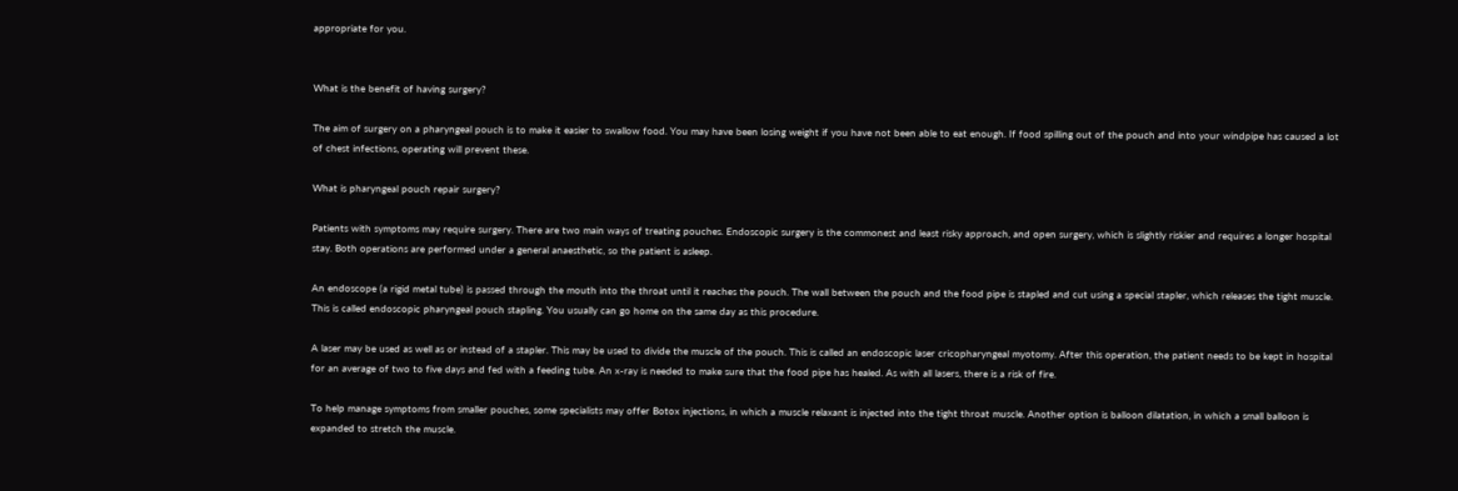appropriate for you.


What is the benefit of having surgery?

The aim of surgery on a pharyngeal pouch is to make it easier to swallow food. You may have been losing weight if you have not been able to eat enough. If food spilling out of the pouch and into your windpipe has caused a lot of chest infections, operating will prevent these.

What is pharyngeal pouch repair surgery?

Patients with symptoms may require surgery. There are two main ways of treating pouches. Endoscopic surgery is the commonest and least risky approach, and open surgery, which is slightly riskier and requires a longer hospital stay. Both operations are performed under a general anaesthetic, so the patient is asleep.

An endoscope (a rigid metal tube) is passed through the mouth into the throat until it reaches the pouch. The wall between the pouch and the food pipe is stapled and cut using a special stapler, which releases the tight muscle. This is called endoscopic pharyngeal pouch stapling. You usually can go home on the same day as this procedure.

A laser may be used as well as or instead of a stapler. This may be used to divide the muscle of the pouch. This is called an endoscopic laser cricopharyngeal myotomy. After this operation, the patient needs to be kept in hospital for an average of two to five days and fed with a feeding tube. An x-ray is needed to make sure that the food pipe has healed. As with all lasers, there is a risk of fire.

To help manage symptoms from smaller pouches, some specialists may offer Botox injections, in which a muscle relaxant is injected into the tight throat muscle. Another option is balloon dilatation, in which a small balloon is expanded to stretch the muscle.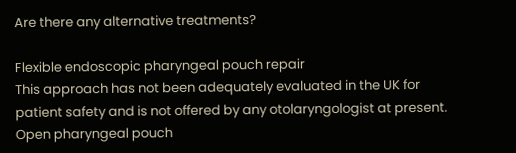Are there any alternative treatments?

Flexible endoscopic pharyngeal pouch repair
This approach has not been adequately evaluated in the UK for patient safety and is not offered by any otolaryngologist at present.
Open pharyngeal pouch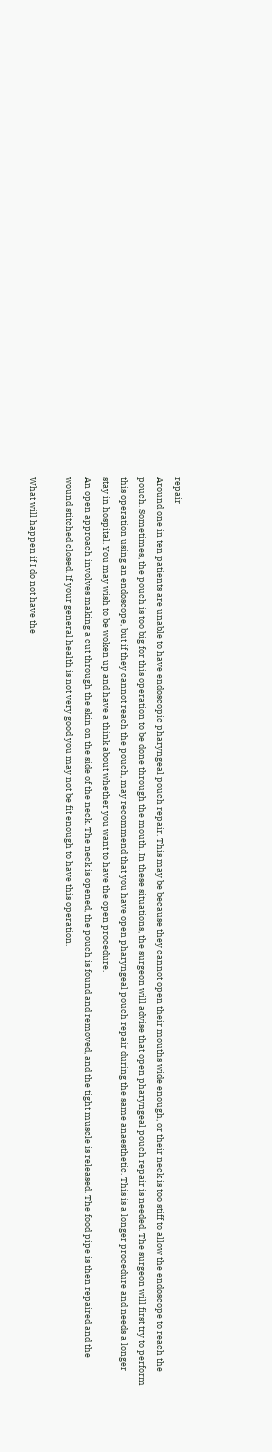repair
Around one in ten patients are unable to have endoscopic pharyngeal pouch repair. This may be because they cannot open their mouths wide enough, or their neck is too stiff to allow the endoscope to reach the pouch. Sometimes, the pouch is too big for this operation to be done through the mouth. In these situations, the surgeon will advise that open pharyngeal pouch repair is needed. The surgeon will first try to perform this operation using an endoscope, but if they cannot reach the pouch, may recommend that you have open pharyngeal pouch repair during the same anaesthetic. This is a longer procedure and needs a longer stay in hospital. You may wish to be woken up and have a think about whether you want to have the open procedure.
An open approach involves making a cut through the skin on the side of the neck. The neck is opened, the pouch is found and removed, and the tight muscle is released. The food pipe is then repaired and the wound stitched closed. If your general health is not very good you may not be fit enough to have this operation.

What will happen if I do not have the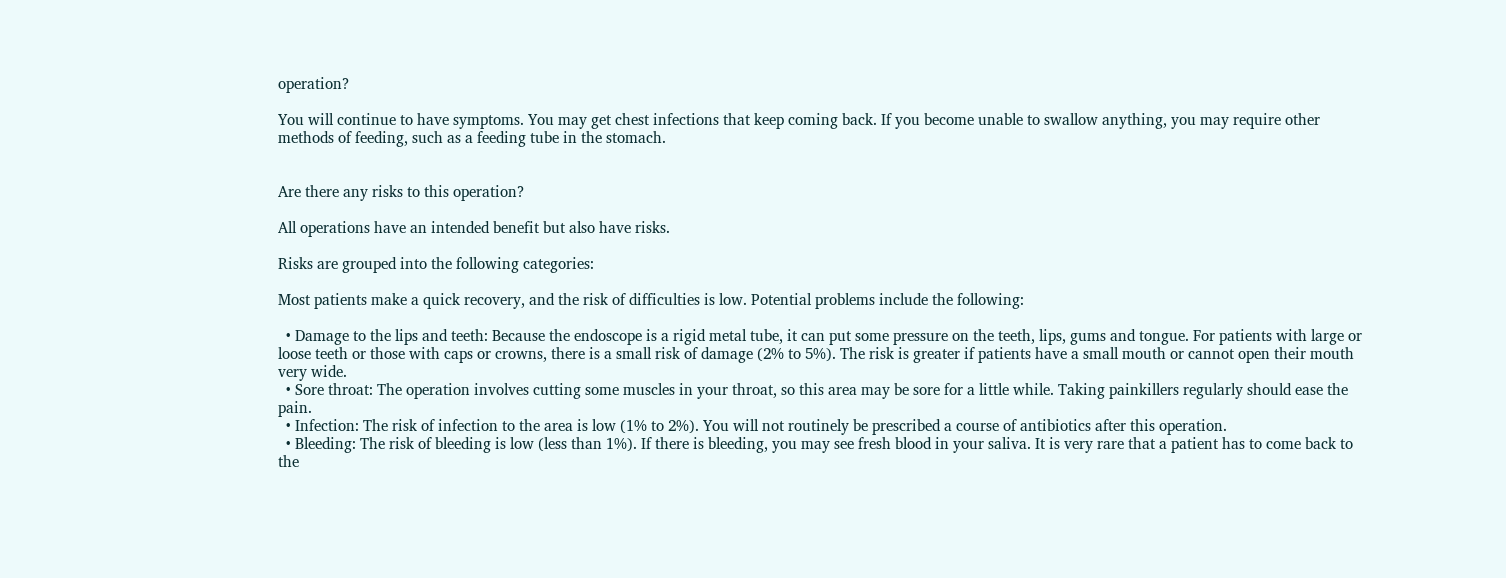operation?

You will continue to have symptoms. You may get chest infections that keep coming back. If you become unable to swallow anything, you may require other methods of feeding, such as a feeding tube in the stomach.


Are there any risks to this operation?

All operations have an intended benefit but also have risks.

Risks are grouped into the following categories:

Most patients make a quick recovery, and the risk of difficulties is low. Potential problems include the following:

  • Damage to the lips and teeth: Because the endoscope is a rigid metal tube, it can put some pressure on the teeth, lips, gums and tongue. For patients with large or loose teeth or those with caps or crowns, there is a small risk of damage (2% to 5%). The risk is greater if patients have a small mouth or cannot open their mouth very wide.
  • Sore throat: The operation involves cutting some muscles in your throat, so this area may be sore for a little while. Taking painkillers regularly should ease the pain.
  • Infection: The risk of infection to the area is low (1% to 2%). You will not routinely be prescribed a course of antibiotics after this operation.
  • Bleeding: The risk of bleeding is low (less than 1%). If there is bleeding, you may see fresh blood in your saliva. It is very rare that a patient has to come back to the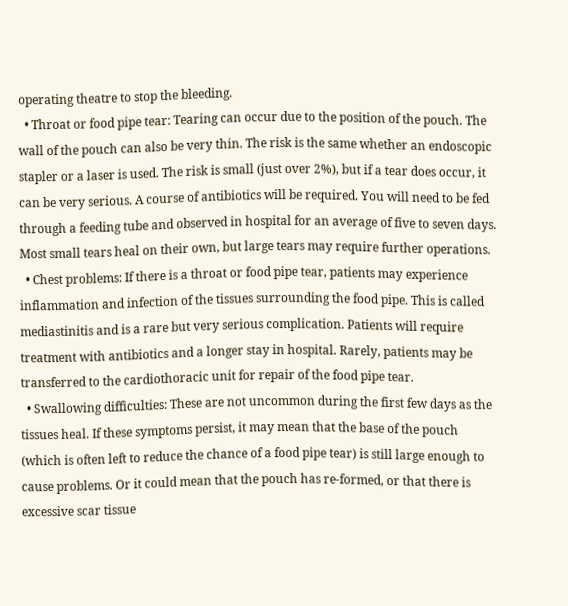operating theatre to stop the bleeding.
  • Throat or food pipe tear: Tearing can occur due to the position of the pouch. The wall of the pouch can also be very thin. The risk is the same whether an endoscopic stapler or a laser is used. The risk is small (just over 2%), but if a tear does occur, it can be very serious. A course of antibiotics will be required. You will need to be fed through a feeding tube and observed in hospital for an average of five to seven days. Most small tears heal on their own, but large tears may require further operations.
  • Chest problems: If there is a throat or food pipe tear, patients may experience inflammation and infection of the tissues surrounding the food pipe. This is called mediastinitis and is a rare but very serious complication. Patients will require treatment with antibiotics and a longer stay in hospital. Rarely, patients may be transferred to the cardiothoracic unit for repair of the food pipe tear.
  • Swallowing difficulties: These are not uncommon during the first few days as the tissues heal. If these symptoms persist, it may mean that the base of the pouch (which is often left to reduce the chance of a food pipe tear) is still large enough to cause problems. Or it could mean that the pouch has re-formed, or that there is excessive scar tissue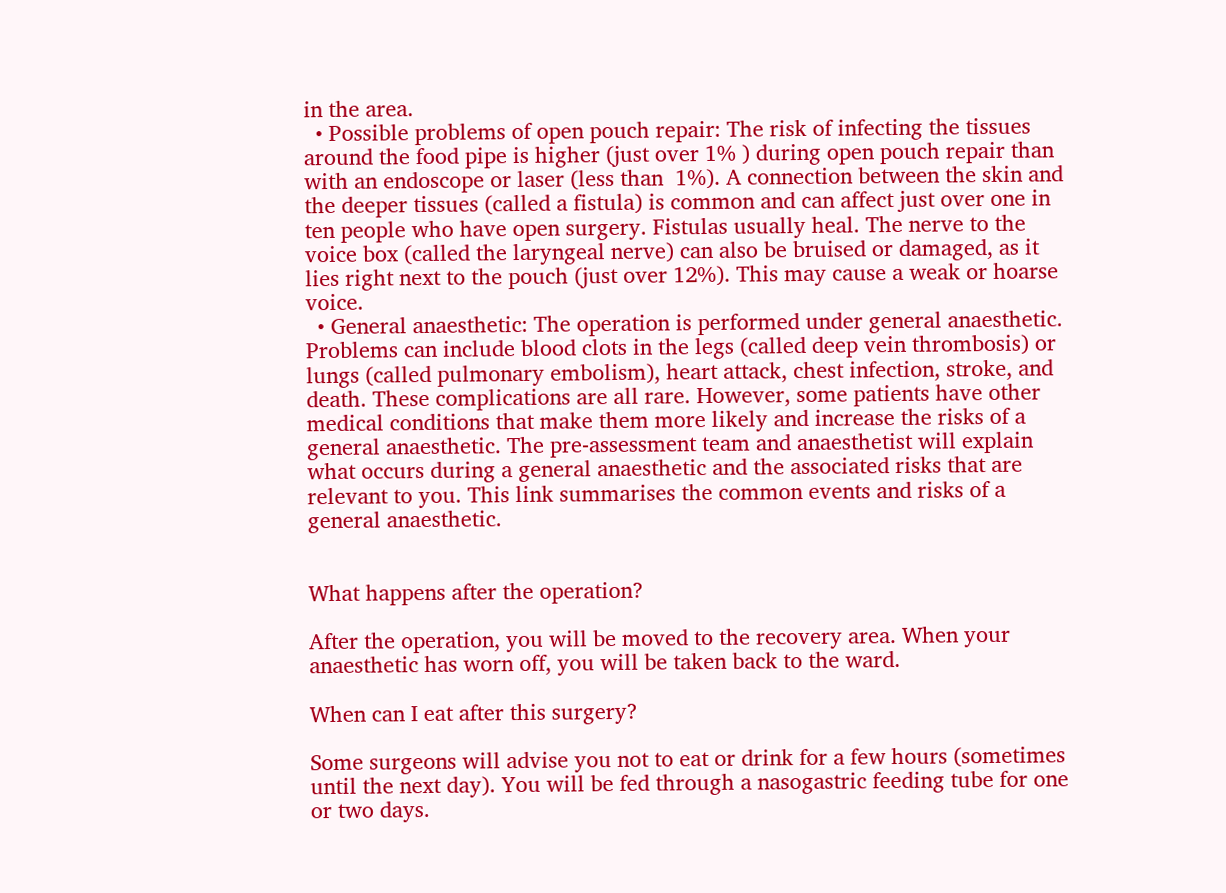in the area.
  • Possible problems of open pouch repair: The risk of infecting the tissues around the food pipe is higher (just over 1% ) during open pouch repair than with an endoscope or laser (less than  1%). A connection between the skin and the deeper tissues (called a fistula) is common and can affect just over one in ten people who have open surgery. Fistulas usually heal. The nerve to the voice box (called the laryngeal nerve) can also be bruised or damaged, as it lies right next to the pouch (just over 12%). This may cause a weak or hoarse voice.
  • General anaesthetic: The operation is performed under general anaesthetic. Problems can include blood clots in the legs (called deep vein thrombosis) or lungs (called pulmonary embolism), heart attack, chest infection, stroke, and death. These complications are all rare. However, some patients have other medical conditions that make them more likely and increase the risks of a general anaesthetic. The pre-assessment team and anaesthetist will explain what occurs during a general anaesthetic and the associated risks that are relevant to you. This link summarises the common events and risks of a general anaesthetic.


What happens after the operation?

After the operation, you will be moved to the recovery area. When your anaesthetic has worn off, you will be taken back to the ward.

When can I eat after this surgery?

Some surgeons will advise you not to eat or drink for a few hours (sometimes until the next day). You will be fed through a nasogastric feeding tube for one or two days.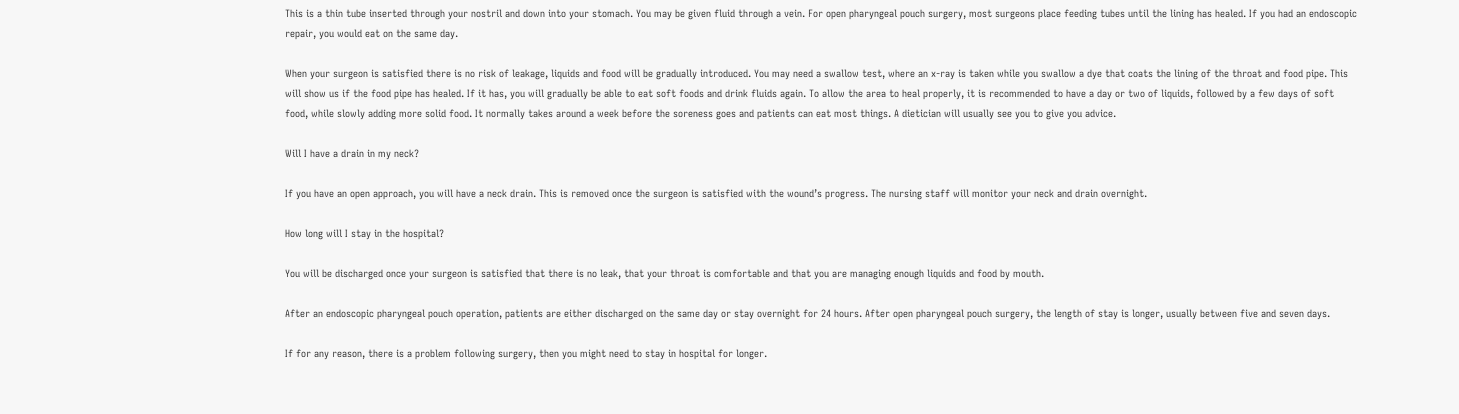This is a thin tube inserted through your nostril and down into your stomach. You may be given fluid through a vein. For open pharyngeal pouch surgery, most surgeons place feeding tubes until the lining has healed. If you had an endoscopic repair, you would eat on the same day.

When your surgeon is satisfied there is no risk of leakage, liquids and food will be gradually introduced. You may need a swallow test, where an x-ray is taken while you swallow a dye that coats the lining of the throat and food pipe. This will show us if the food pipe has healed. If it has, you will gradually be able to eat soft foods and drink fluids again. To allow the area to heal properly, it is recommended to have a day or two of liquids, followed by a few days of soft food, while slowly adding more solid food. It normally takes around a week before the soreness goes and patients can eat most things. A dietician will usually see you to give you advice.

Will I have a drain in my neck?

If you have an open approach, you will have a neck drain. This is removed once the surgeon is satisfied with the wound’s progress. The nursing staff will monitor your neck and drain overnight.

How long will I stay in the hospital?

You will be discharged once your surgeon is satisfied that there is no leak, that your throat is comfortable and that you are managing enough liquids and food by mouth.

After an endoscopic pharyngeal pouch operation, patients are either discharged on the same day or stay overnight for 24 hours. After open pharyngeal pouch surgery, the length of stay is longer, usually between five and seven days.

If for any reason, there is a problem following surgery, then you might need to stay in hospital for longer.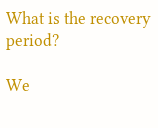What is the recovery period?

We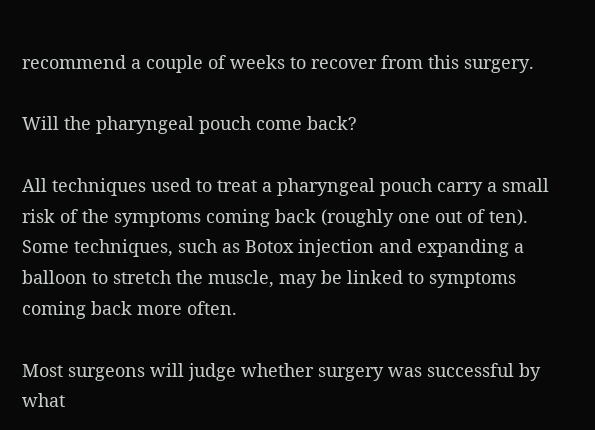recommend a couple of weeks to recover from this surgery.

Will the pharyngeal pouch come back?

All techniques used to treat a pharyngeal pouch carry a small risk of the symptoms coming back (roughly one out of ten). Some techniques, such as Botox injection and expanding a balloon to stretch the muscle, may be linked to symptoms coming back more often.

Most surgeons will judge whether surgery was successful by what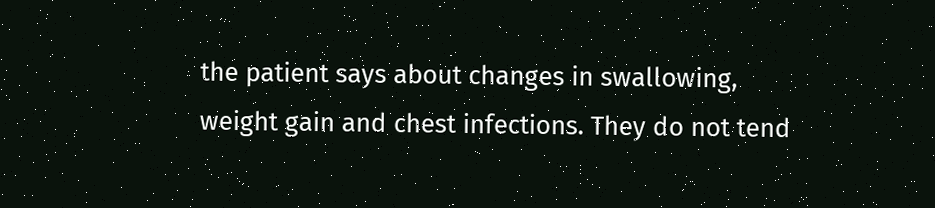the patient says about changes in swallowing, weight gain and chest infections. They do not tend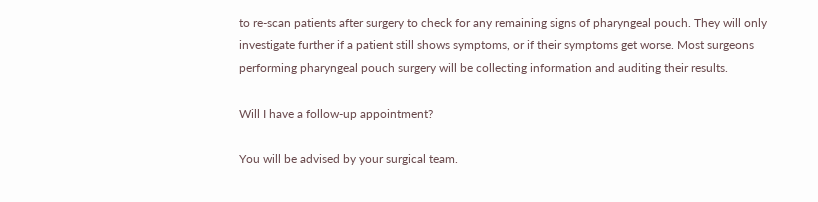to re-scan patients after surgery to check for any remaining signs of pharyngeal pouch. They will only investigate further if a patient still shows symptoms, or if their symptoms get worse. Most surgeons performing pharyngeal pouch surgery will be collecting information and auditing their results.

Will I have a follow-up appointment?

You will be advised by your surgical team.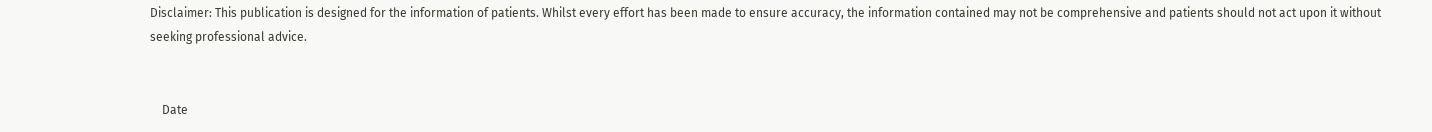Disclaimer: This publication is designed for the information of patients. Whilst every effort has been made to ensure accuracy, the information contained may not be comprehensive and patients should not act upon it without seeking professional advice.


    Date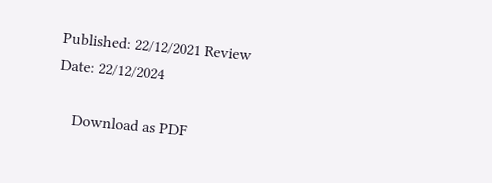Published: 22/12/2021 Review Date: 22/12/2024

    Download as PDF